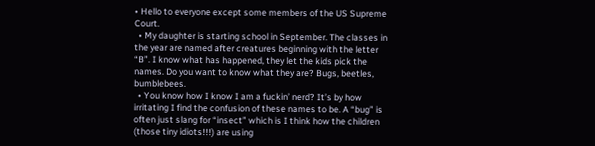• Hello to everyone except some members of the US Supreme Court.
  • My daughter is starting school in September. The classes in the year are named after creatures beginning with the letter “B”. I know what has happened, they let the kids pick the names. Do you want to know what they are? Bugs, beetles, bumblebees.
  • You know how I know I am a fuckin’ nerd? It’s by how irritating I find the confusion of these names to be. A “bug” is often just slang for “insect” which is I think how the children (those tiny idiots!!!) are using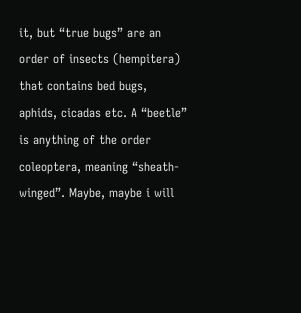it, but “true bugs” are an order of insects (hempitera) that contains bed bugs, aphids, cicadas etc. A “beetle” is anything of the order coleoptera, meaning “sheath-winged”. Maybe, maybe i will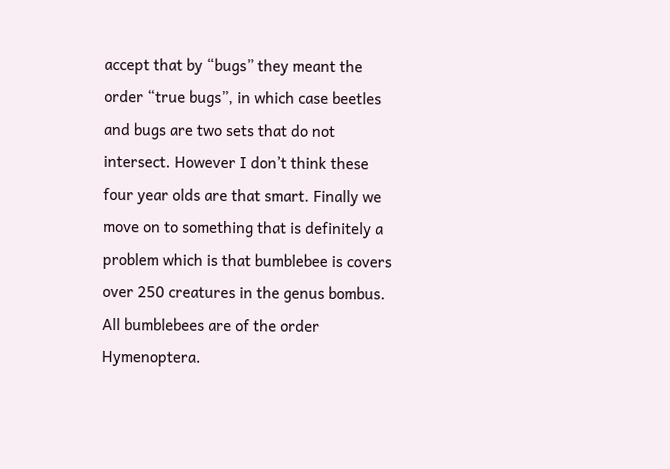accept that by “bugs” they meant the order “true bugs”, in which case beetles and bugs are two sets that do not intersect. However I don’t think these four year olds are that smart. Finally we move on to something that is definitely a problem which is that bumblebee is covers over 250 creatures in the genus bombus. All bumblebees are of the order Hymenoptera.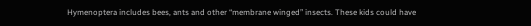Hymenoptera includes bees, ants and other “membrane winged” insects. These kids could have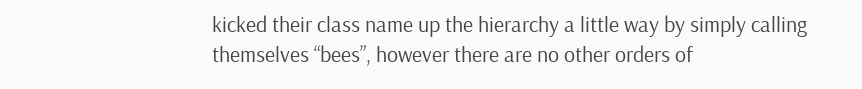kicked their class name up the hierarchy a little way by simply calling themselves “bees”, however there are no other orders of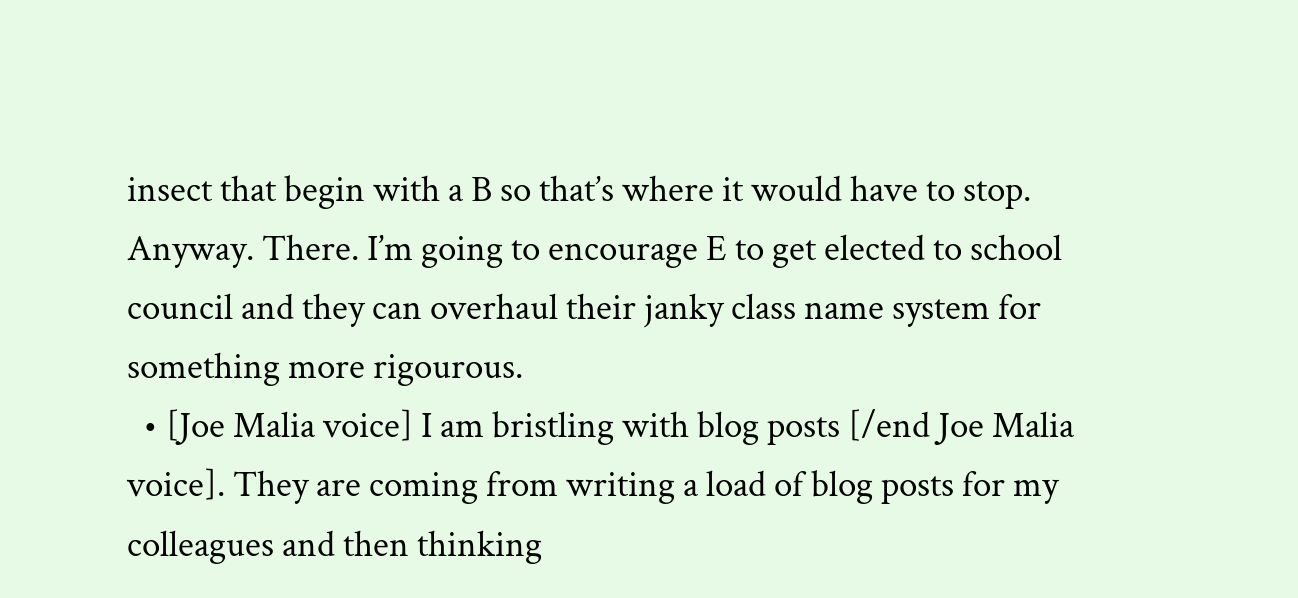insect that begin with a B so that’s where it would have to stop. Anyway. There. I’m going to encourage E to get elected to school council and they can overhaul their janky class name system for something more rigourous.
  • [Joe Malia voice] I am bristling with blog posts [/end Joe Malia voice]. They are coming from writing a load of blog posts for my colleagues and then thinking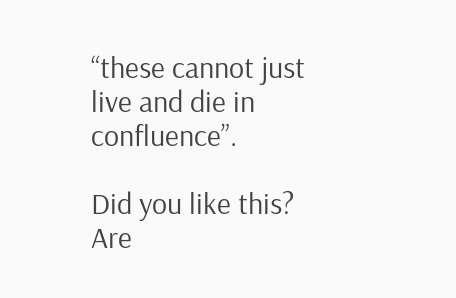“these cannot just live and die in confluence”.

Did you like this? Are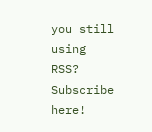you still using RSS? Subscribe here!